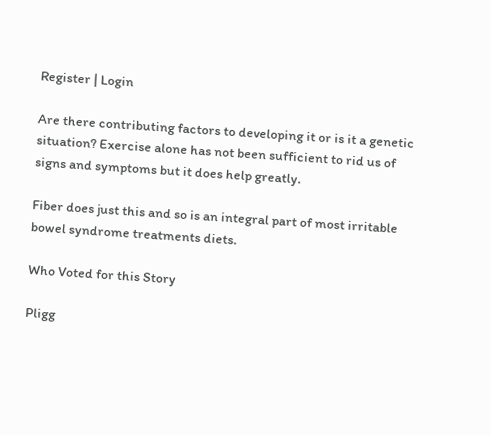Register | Login

Are there contributing factors to developing it or is it a genetic situation? Exercise alone has not been sufficient to rid us of signs and symptoms but it does help greatly.

Fiber does just this and so is an integral part of most irritable bowel syndrome treatments diets.

Who Voted for this Story

Pligg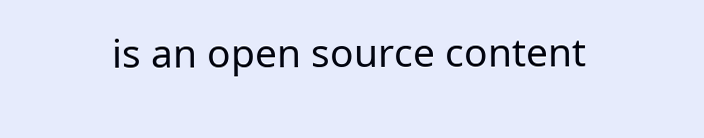is an open source content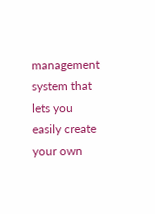management system that lets you easily create your own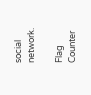social network.

Flag Counter